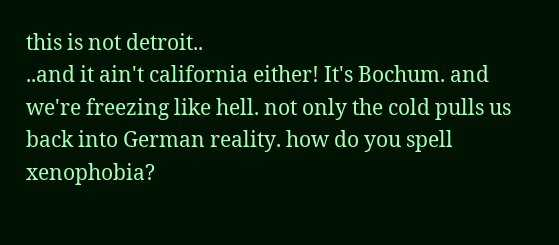this is not detroit..
..and it ain't california either! It's Bochum. and we're freezing like hell. not only the cold pulls us back into German reality. how do you spell xenophobia?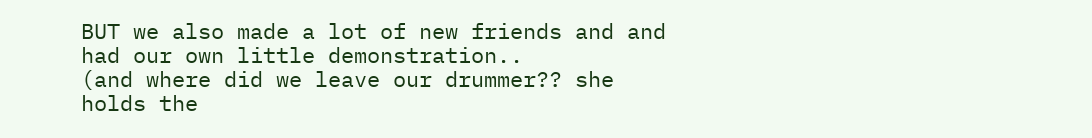BUT we also made a lot of new friends and and had our own little demonstration..
(and where did we leave our drummer?? she holds the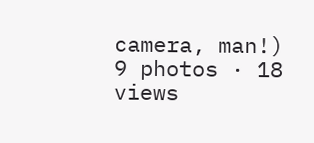camera, man!)
9 photos · 18 views